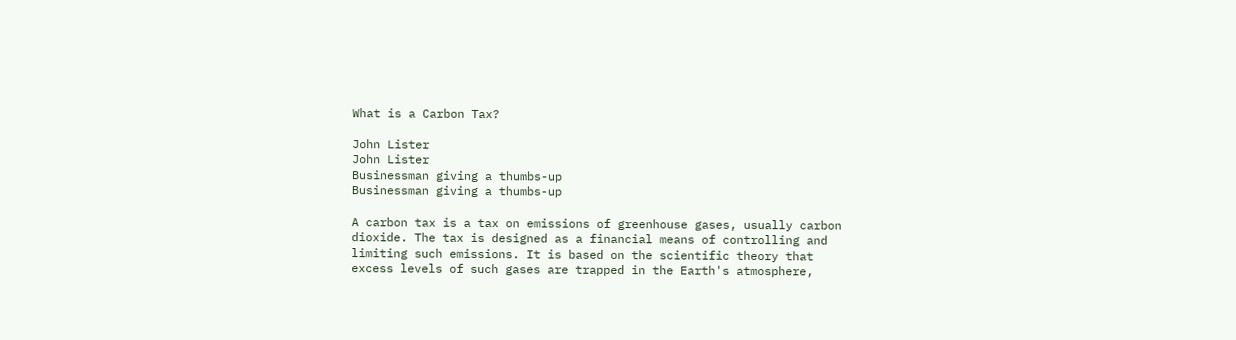What is a Carbon Tax?

John Lister
John Lister
Businessman giving a thumbs-up
Businessman giving a thumbs-up

A carbon tax is a tax on emissions of greenhouse gases, usually carbon dioxide. The tax is designed as a financial means of controlling and limiting such emissions. It is based on the scientific theory that excess levels of such gases are trapped in the Earth's atmosphere,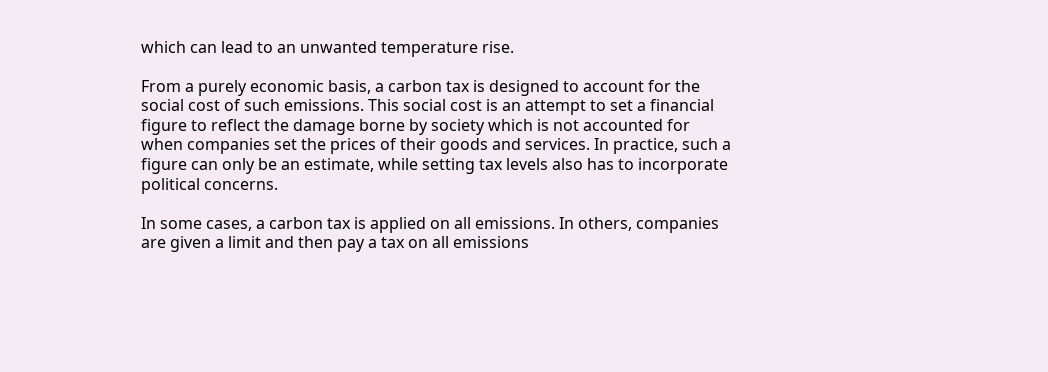which can lead to an unwanted temperature rise.

From a purely economic basis, a carbon tax is designed to account for the social cost of such emissions. This social cost is an attempt to set a financial figure to reflect the damage borne by society which is not accounted for when companies set the prices of their goods and services. In practice, such a figure can only be an estimate, while setting tax levels also has to incorporate political concerns.

In some cases, a carbon tax is applied on all emissions. In others, companies are given a limit and then pay a tax on all emissions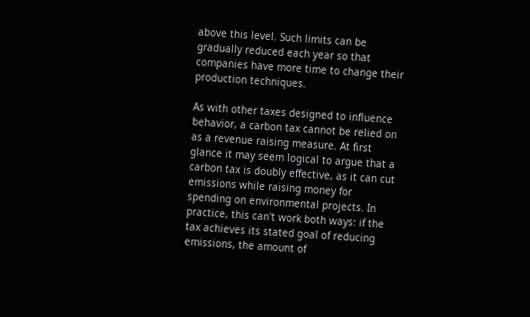above this level. Such limits can be gradually reduced each year so that companies have more time to change their production techniques.

As with other taxes designed to influence behavior, a carbon tax cannot be relied on as a revenue raising measure. At first glance it may seem logical to argue that a carbon tax is doubly effective, as it can cut emissions while raising money for spending on environmental projects. In practice, this can't work both ways: if the tax achieves its stated goal of reducing emissions, the amount of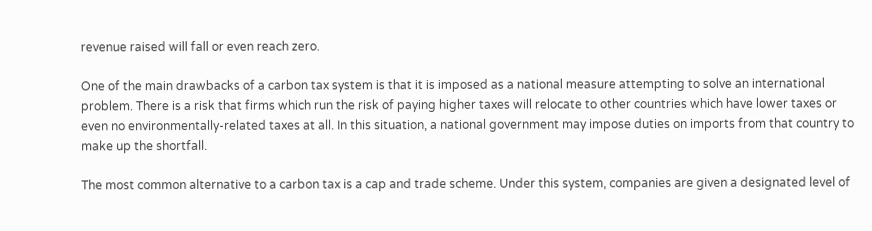revenue raised will fall or even reach zero.

One of the main drawbacks of a carbon tax system is that it is imposed as a national measure attempting to solve an international problem. There is a risk that firms which run the risk of paying higher taxes will relocate to other countries which have lower taxes or even no environmentally-related taxes at all. In this situation, a national government may impose duties on imports from that country to make up the shortfall.

The most common alternative to a carbon tax is a cap and trade scheme. Under this system, companies are given a designated level of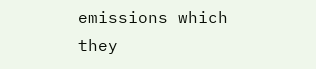emissions which they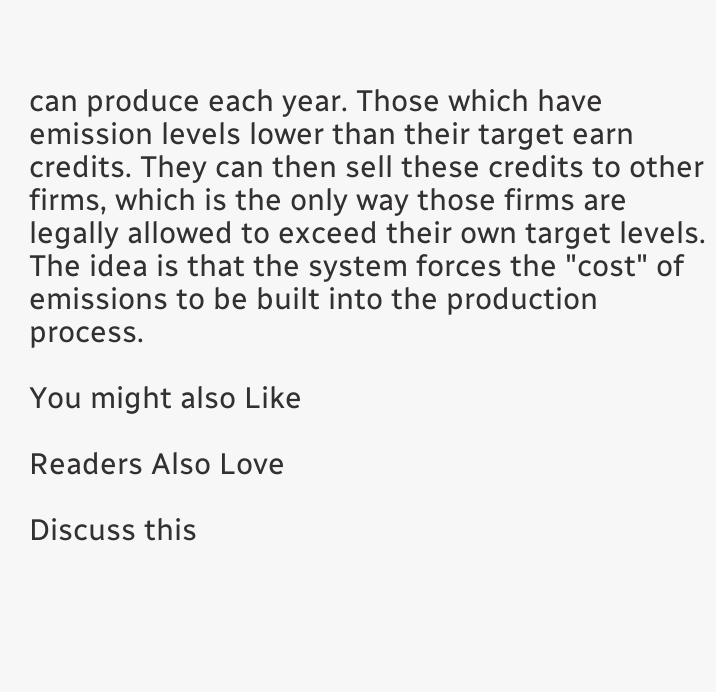can produce each year. Those which have emission levels lower than their target earn credits. They can then sell these credits to other firms, which is the only way those firms are legally allowed to exceed their own target levels. The idea is that the system forces the "cost" of emissions to be built into the production process.

You might also Like

Readers Also Love

Discuss this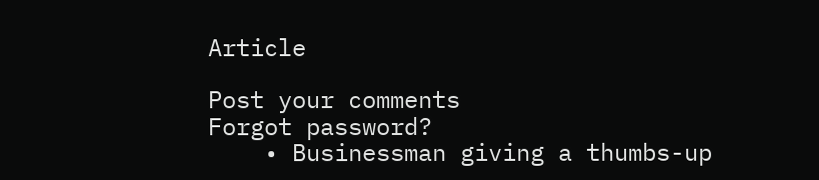Article

Post your comments
Forgot password?
    • Businessman giving a thumbs-up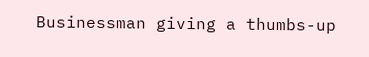Businessman giving a thumbs-up